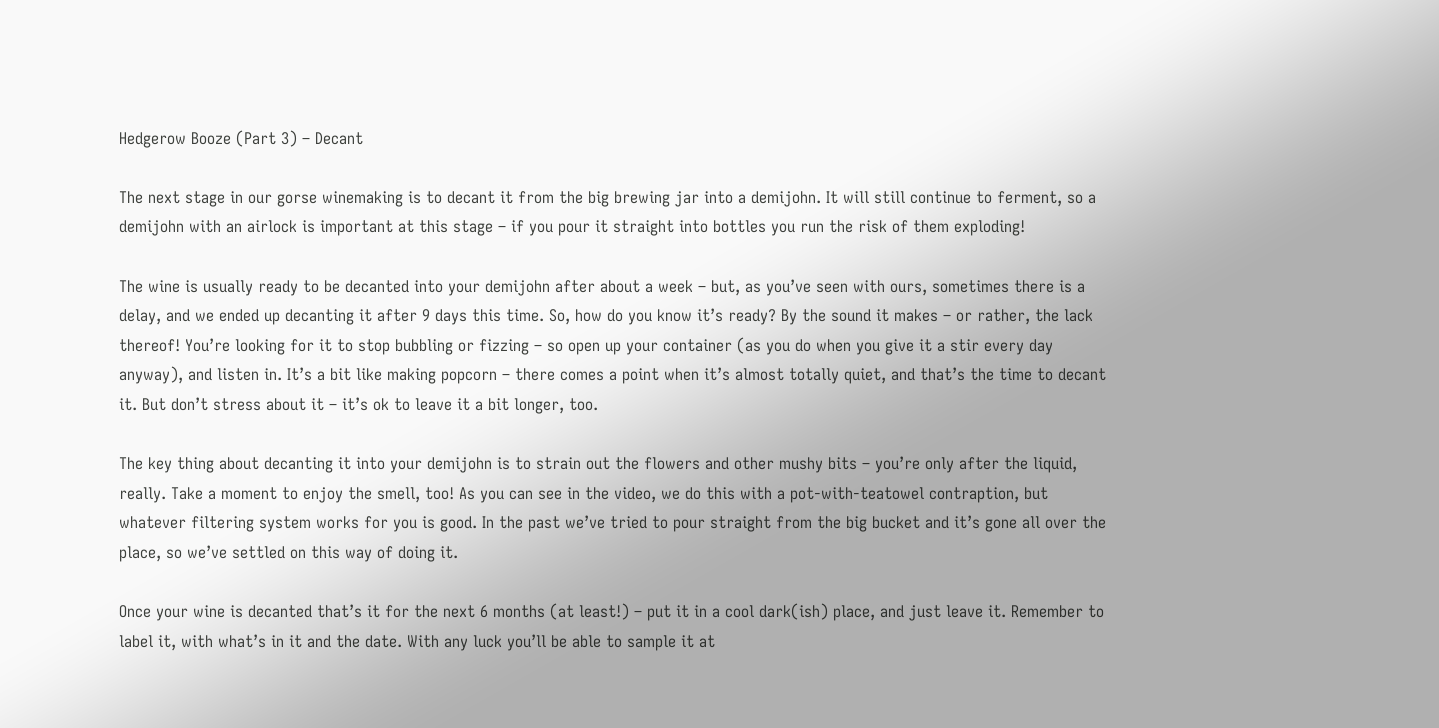Hedgerow Booze (Part 3) – Decant

The next stage in our gorse winemaking is to decant it from the big brewing jar into a demijohn. It will still continue to ferment, so a demijohn with an airlock is important at this stage – if you pour it straight into bottles you run the risk of them exploding!

The wine is usually ready to be decanted into your demijohn after about a week – but, as you’ve seen with ours, sometimes there is a delay, and we ended up decanting it after 9 days this time. So, how do you know it’s ready? By the sound it makes – or rather, the lack thereof! You’re looking for it to stop bubbling or fizzing – so open up your container (as you do when you give it a stir every day anyway), and listen in. It’s a bit like making popcorn – there comes a point when it’s almost totally quiet, and that’s the time to decant it. But don’t stress about it – it’s ok to leave it a bit longer, too.

The key thing about decanting it into your demijohn is to strain out the flowers and other mushy bits – you’re only after the liquid, really. Take a moment to enjoy the smell, too! As you can see in the video, we do this with a pot-with-teatowel contraption, but whatever filtering system works for you is good. In the past we’ve tried to pour straight from the big bucket and it’s gone all over the place, so we’ve settled on this way of doing it.

Once your wine is decanted that’s it for the next 6 months (at least!) – put it in a cool dark(ish) place, and just leave it. Remember to label it, with what’s in it and the date. With any luck you’ll be able to sample it at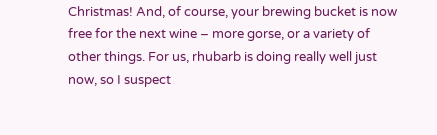Christmas! And, of course, your brewing bucket is now free for the next wine – more gorse, or a variety of other things. For us, rhubarb is doing really well just now, so I suspect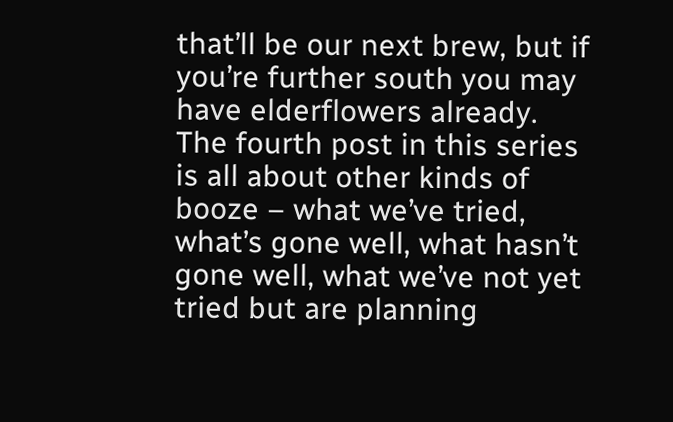that’ll be our next brew, but if you’re further south you may have elderflowers already. The fourth post in this series is all about other kinds of booze – what we’ve tried, what’s gone well, what hasn’t gone well, what we’ve not yet tried but are planning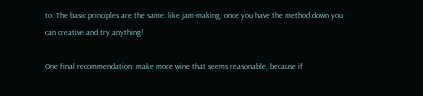to. The basic principles are the same: like jam-making, once you have the method down you can creative and try anything!

One final recommendation: make more wine that seems reasonable, because if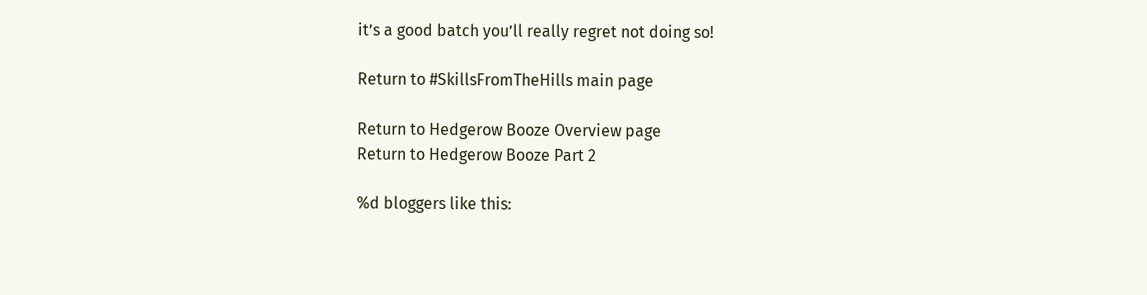it’s a good batch you’ll really regret not doing so!

Return to #SkillsFromTheHills main page

Return to Hedgerow Booze Overview page
Return to Hedgerow Booze Part 2

%d bloggers like this: